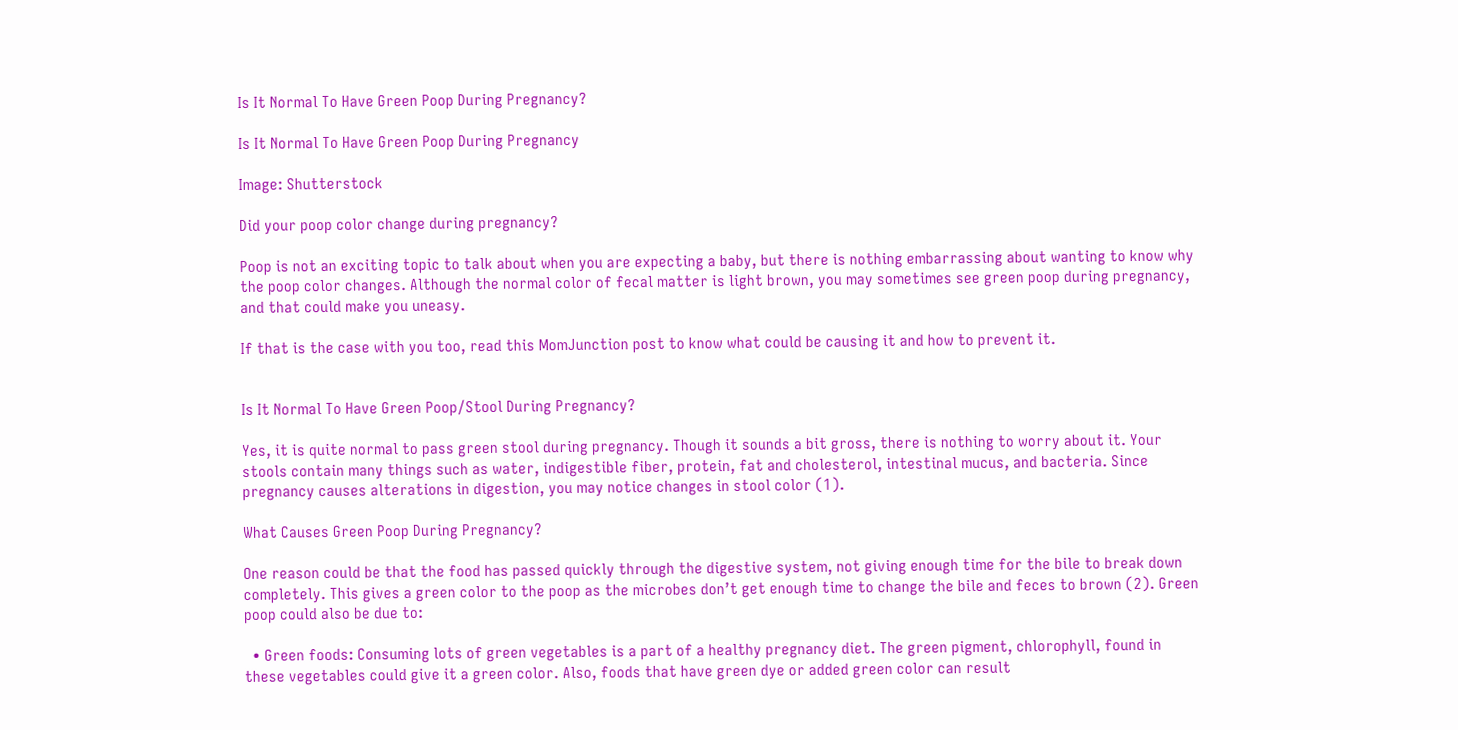Is It Normal To Have Green Poop During Pregnancy?

Is It Normal To Have Green Poop During Pregnancy

Image: Shutterstock

Did your poop color change during pregnancy?

Poop is not an exciting topic to talk about when you are expecting a baby, but there is nothing embarrassing about wanting to know why the poop color changes. Although the normal color of fecal matter is light brown, you may sometimes see green poop during pregnancy, and that could make you uneasy.

If that is the case with you too, read this MomJunction post to know what could be causing it and how to prevent it.


Is It Normal To Have Green Poop/Stool During Pregnancy?

Yes, it is quite normal to pass green stool during pregnancy. Though it sounds a bit gross, there is nothing to worry about it. Your stools contain many things such as water, indigestible fiber, protein, fat and cholesterol, intestinal mucus, and bacteria. Since pregnancy causes alterations in digestion, you may notice changes in stool color (1).

What Causes Green Poop During Pregnancy?

One reason could be that the food has passed quickly through the digestive system, not giving enough time for the bile to break down completely. This gives a green color to the poop as the microbes don’t get enough time to change the bile and feces to brown (2). Green poop could also be due to:

  • Green foods: Consuming lots of green vegetables is a part of a healthy pregnancy diet. The green pigment, chlorophyll, found in these vegetables could give it a green color. Also, foods that have green dye or added green color can result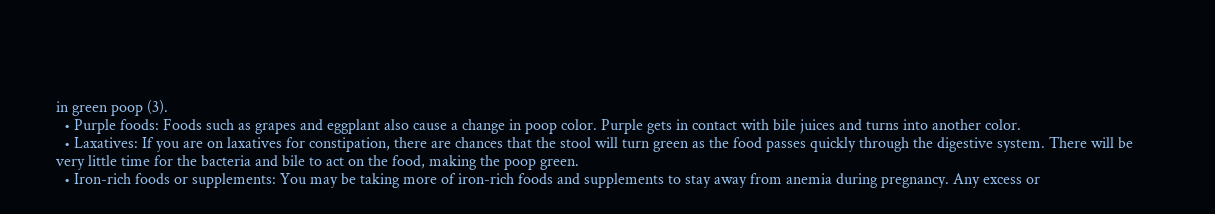in green poop (3).
  • Purple foods: Foods such as grapes and eggplant also cause a change in poop color. Purple gets in contact with bile juices and turns into another color.
  • Laxatives: If you are on laxatives for constipation, there are chances that the stool will turn green as the food passes quickly through the digestive system. There will be very little time for the bacteria and bile to act on the food, making the poop green.
  • Iron-rich foods or supplements: You may be taking more of iron-rich foods and supplements to stay away from anemia during pregnancy. Any excess or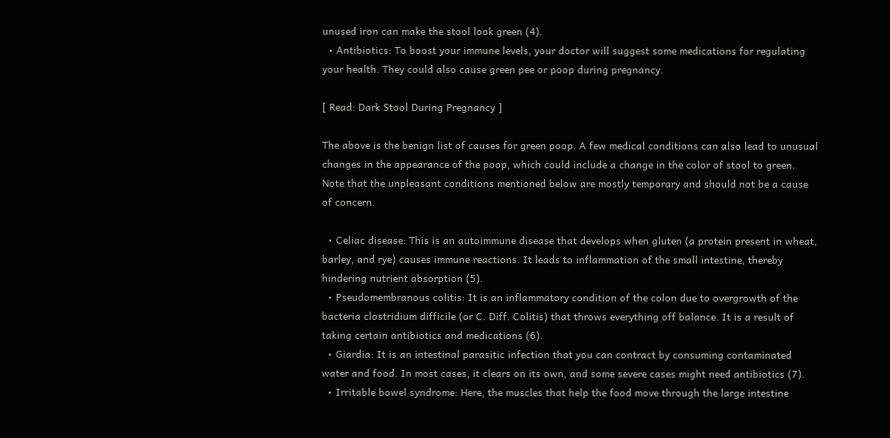unused iron can make the stool look green (4).
  • Antibiotics: To boost your immune levels, your doctor will suggest some medications for regulating your health. They could also cause green pee or poop during pregnancy.

[ Read: Dark Stool During Pregnancy ]

The above is the benign list of causes for green poop. A few medical conditions can also lead to unusual changes in the appearance of the poop, which could include a change in the color of stool to green. Note that the unpleasant conditions mentioned below are mostly temporary and should not be a cause of concern.

  • Celiac disease: This is an autoimmune disease that develops when gluten (a protein present in wheat, barley, and rye) causes immune reactions. It leads to inflammation of the small intestine, thereby hindering nutrient absorption (5).
  • Pseudomembranous colitis: It is an inflammatory condition of the colon due to overgrowth of the bacteria clostridium difficile (or C. Diff. Colitis) that throws everything off balance. It is a result of taking certain antibiotics and medications (6).
  • Giardia: It is an intestinal parasitic infection that you can contract by consuming contaminated water and food. In most cases, it clears on its own, and some severe cases might need antibiotics (7).
  • Irritable bowel syndrome: Here, the muscles that help the food move through the large intestine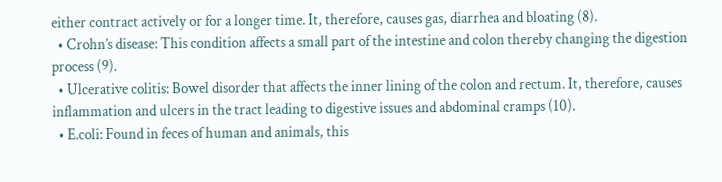either contract actively or for a longer time. It, therefore, causes gas, diarrhea and bloating (8).
  • Crohn’s disease: This condition affects a small part of the intestine and colon thereby changing the digestion process (9).
  • Ulcerative colitis: Bowel disorder that affects the inner lining of the colon and rectum. It, therefore, causes inflammation and ulcers in the tract leading to digestive issues and abdominal cramps (10).
  • E.coli: Found in feces of human and animals, this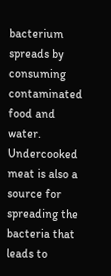bacterium spreads by consuming contaminated food and water. Undercooked meat is also a source for spreading the bacteria that leads to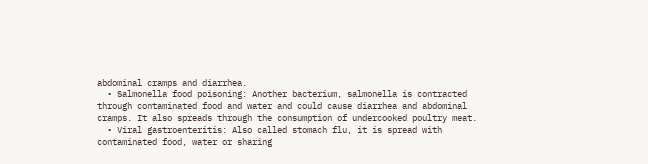abdominal cramps and diarrhea.
  • Salmonella food poisoning: Another bacterium, salmonella is contracted through contaminated food and water and could cause diarrhea and abdominal cramps. It also spreads through the consumption of undercooked poultry meat.
  • Viral gastroenteritis: Also called stomach flu, it is spread with contaminated food, water or sharing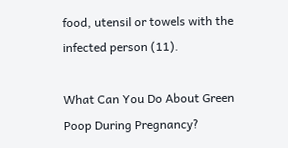food, utensil or towels with the infected person (11).

What Can You Do About Green Poop During Pregnancy?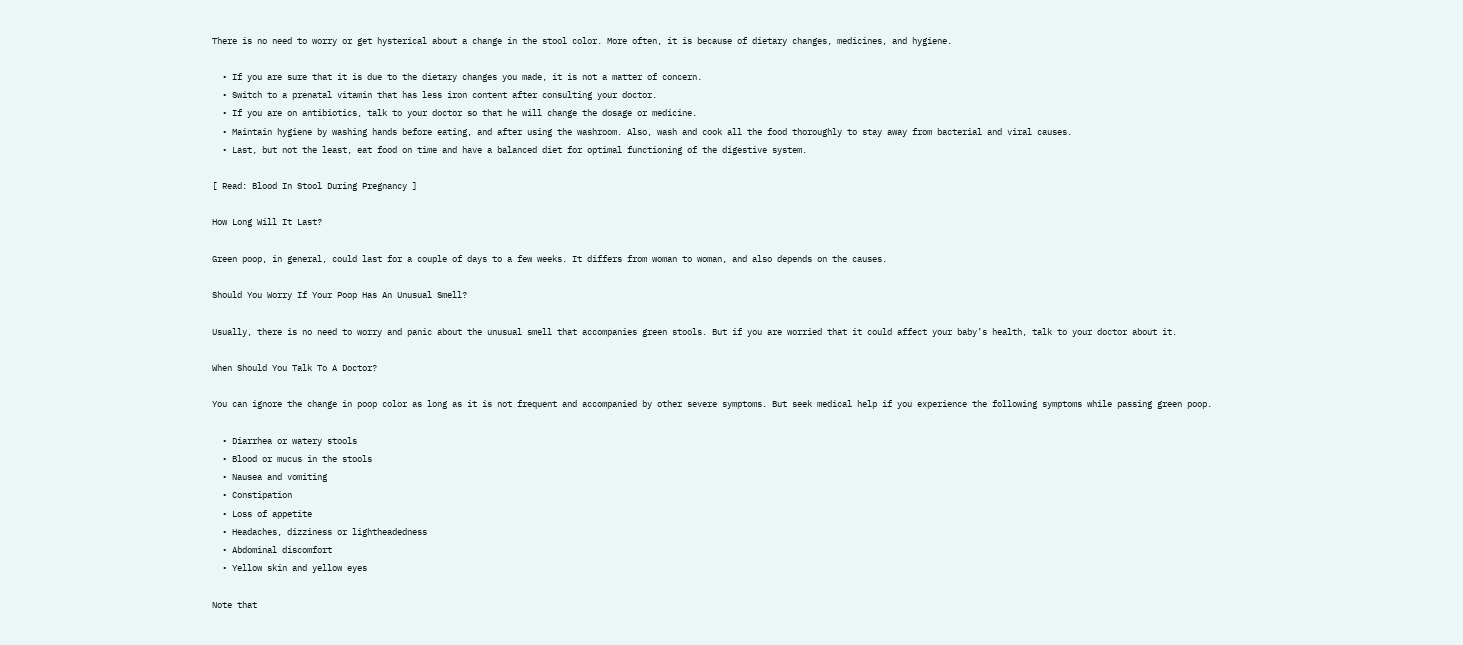There is no need to worry or get hysterical about a change in the stool color. More often, it is because of dietary changes, medicines, and hygiene.

  • If you are sure that it is due to the dietary changes you made, it is not a matter of concern.
  • Switch to a prenatal vitamin that has less iron content after consulting your doctor.
  • If you are on antibiotics, talk to your doctor so that he will change the dosage or medicine.
  • Maintain hygiene by washing hands before eating, and after using the washroom. Also, wash and cook all the food thoroughly to stay away from bacterial and viral causes.
  • Last, but not the least, eat food on time and have a balanced diet for optimal functioning of the digestive system.

[ Read: Blood In Stool During Pregnancy ]

How Long Will It Last?

Green poop, in general, could last for a couple of days to a few weeks. It differs from woman to woman, and also depends on the causes.

Should You Worry If Your Poop Has An Unusual Smell?

Usually, there is no need to worry and panic about the unusual smell that accompanies green stools. But if you are worried that it could affect your baby’s health, talk to your doctor about it.

When Should You Talk To A Doctor?

You can ignore the change in poop color as long as it is not frequent and accompanied by other severe symptoms. But seek medical help if you experience the following symptoms while passing green poop.

  • Diarrhea or watery stools
  • Blood or mucus in the stools
  • Nausea and vomiting
  • Constipation
  • Loss of appetite
  • Headaches, dizziness or lightheadedness
  • Abdominal discomfort
  • Yellow skin and yellow eyes

Note that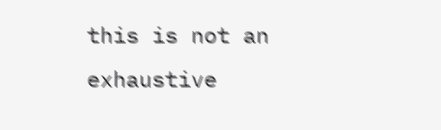this is not an exhaustive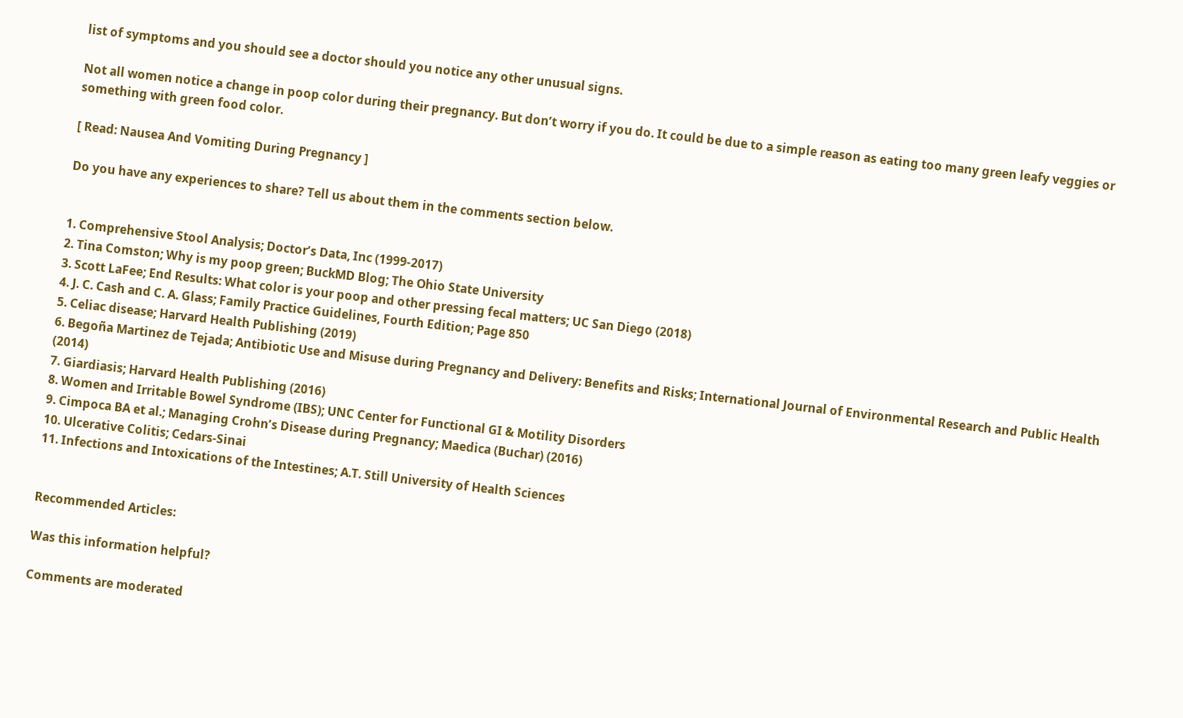list of symptoms and you should see a doctor should you notice any other unusual signs.

Not all women notice a change in poop color during their pregnancy. But don’t worry if you do. It could be due to a simple reason as eating too many green leafy veggies or something with green food color.

[ Read: Nausea And Vomiting During Pregnancy ]

Do you have any experiences to share? Tell us about them in the comments section below.


1. Comprehensive Stool Analysis; Doctor’s Data, Inc (1999-2017)
2. Tina Comston; Why is my poop green; BuckMD Blog; The Ohio State University
3. Scott LaFee; End Results: What color is your poop and other pressing fecal matters; UC San Diego (2018)
4. J. C. Cash and C. A. Glass; Family Practice Guidelines, Fourth Edition; Page 850
5. Celiac disease; Harvard Health Publishing (2019)
6. Begoña Martinez de Tejada; Antibiotic Use and Misuse during Pregnancy and Delivery: Benefits and Risks; International Journal of Environmental Research and Public Health (2014)
7. Giardiasis; Harvard Health Publishing (2016)
8. Women and Irritable Bowel Syndrome (IBS); UNC Center for Functional GI & Motility Disorders
9. Cimpoca BA et al.; Managing Crohn’s Disease during Pregnancy; Maedica (Buchar) (2016)
10. Ulcerative Colitis; Cedars-Sinai
11. Infections and Intoxications of the Intestines; A.T. Still University of Health Sciences


Recommended Articles:

Was this information helpful?

Comments are moderated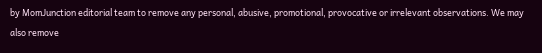by MomJunction editorial team to remove any personal, abusive, promotional, provocative or irrelevant observations. We may also remove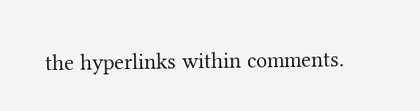the hyperlinks within comments.